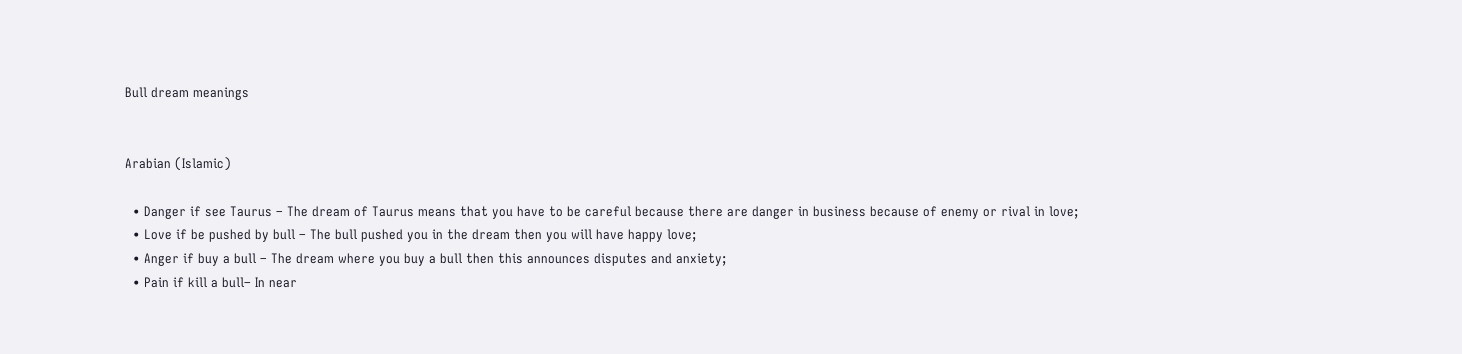Bull dream meanings


Arabian (Islamic)

  • Danger if see Taurus – The dream of Taurus means that you have to be careful because there are danger in business because of enemy or rival in love;
  • Love if be pushed by bull – The bull pushed you in the dream then you will have happy love;
  • Anger if buy a bull – The dream where you buy a bull then this announces disputes and anxiety;
  • Pain if kill a bull– In near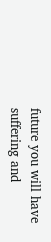future you will have suffering and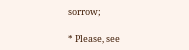sorrow;

* Please, see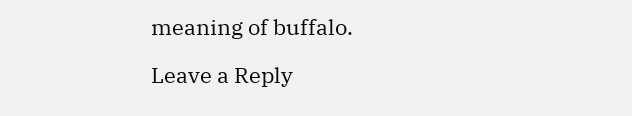meaning of buffalo.

Leave a Reply